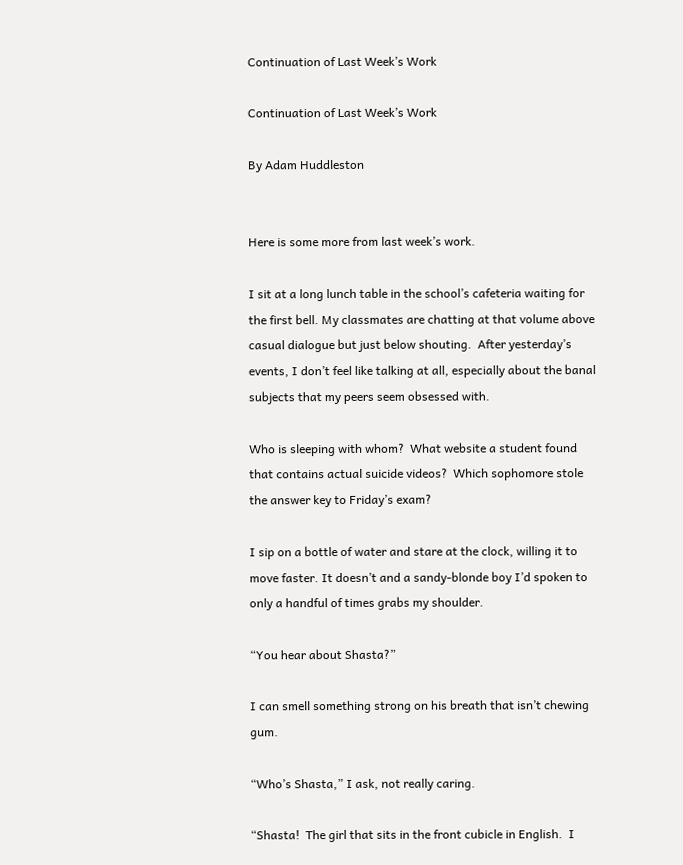Continuation of Last Week’s Work

Continuation of Last Week’s Work

By Adam Huddleston


Here is some more from last week’s work.

I sit at a long lunch table in the school’s cafeteria waiting for the first bell. My classmates are chatting at that volume above casual dialogue but just below shouting.  After yesterday’s events, I don’t feel like talking at all, especially about the banal subjects that my peers seem obsessed with.

Who is sleeping with whom?  What website a student found that contains actual suicide videos?  Which sophomore stole the answer key to Friday’s exam?

I sip on a bottle of water and stare at the clock, willing it to move faster. It doesn’t and a sandy-blonde boy I’d spoken to only a handful of times grabs my shoulder.

“You hear about Shasta?”

I can smell something strong on his breath that isn’t chewing gum.

“Who’s Shasta,” I ask, not really caring.

“Shasta!  The girl that sits in the front cubicle in English.  I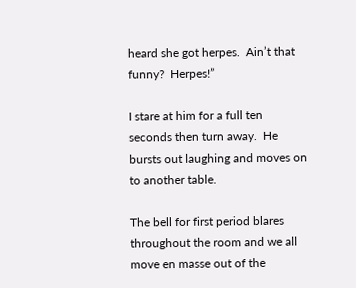heard she got herpes.  Ain’t that funny?  Herpes!”

I stare at him for a full ten seconds then turn away.  He bursts out laughing and moves on to another table.

The bell for first period blares throughout the room and we all move en masse out of the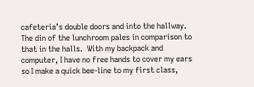cafeteria’s double doors and into the hallway.  The din of the lunchroom pales in comparison to that in the halls.  With my backpack and computer, I have no free hands to cover my ears so I make a quick bee-line to my first class,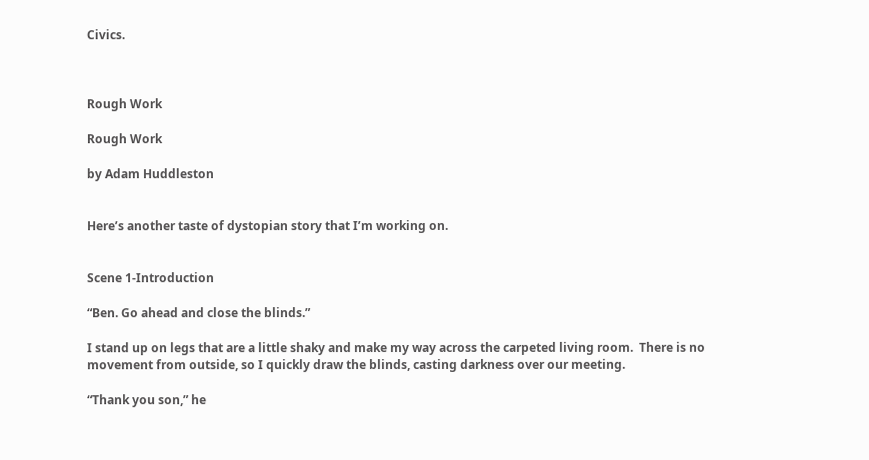Civics.



Rough Work

Rough Work

by Adam Huddleston


Here’s another taste of dystopian story that I’m working on.


Scene 1-Introduction

“Ben. Go ahead and close the blinds.”

I stand up on legs that are a little shaky and make my way across the carpeted living room.  There is no movement from outside, so I quickly draw the blinds, casting darkness over our meeting.

“Thank you son,” he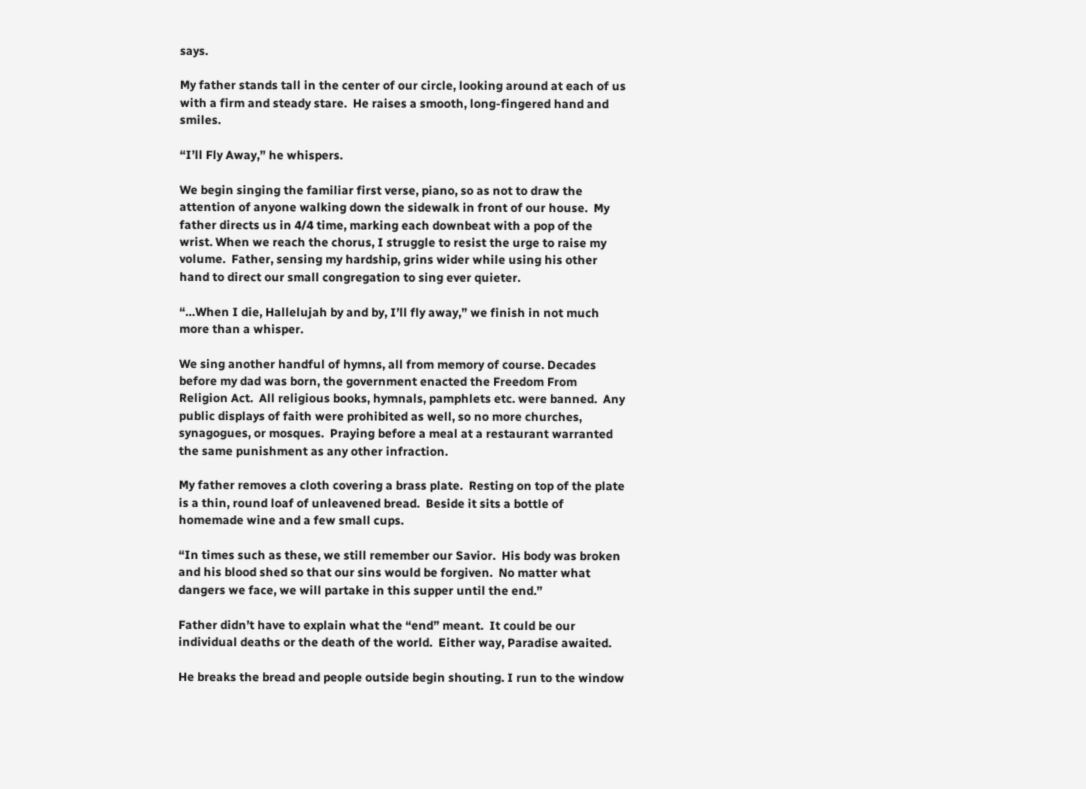says.

My father stands tall in the center of our circle, looking around at each of us with a firm and steady stare.  He raises a smooth, long-fingered hand and smiles.

“I’ll Fly Away,” he whispers.

We begin singing the familiar first verse, piano, so as not to draw the attention of anyone walking down the sidewalk in front of our house.  My father directs us in 4/4 time, marking each downbeat with a pop of the wrist. When we reach the chorus, I struggle to resist the urge to raise my volume.  Father, sensing my hardship, grins wider while using his other hand to direct our small congregation to sing ever quieter.

“…When I die, Hallelujah by and by, I’ll fly away,” we finish in not much more than a whisper.

We sing another handful of hymns, all from memory of course. Decades before my dad was born, the government enacted the Freedom From Religion Act.  All religious books, hymnals, pamphlets etc. were banned.  Any public displays of faith were prohibited as well, so no more churches, synagogues, or mosques.  Praying before a meal at a restaurant warranted the same punishment as any other infraction.

My father removes a cloth covering a brass plate.  Resting on top of the plate is a thin, round loaf of unleavened bread.  Beside it sits a bottle of homemade wine and a few small cups.

“In times such as these, we still remember our Savior.  His body was broken and his blood shed so that our sins would be forgiven.  No matter what dangers we face, we will partake in this supper until the end.”

Father didn’t have to explain what the “end” meant.  It could be our individual deaths or the death of the world.  Either way, Paradise awaited.

He breaks the bread and people outside begin shouting. I run to the window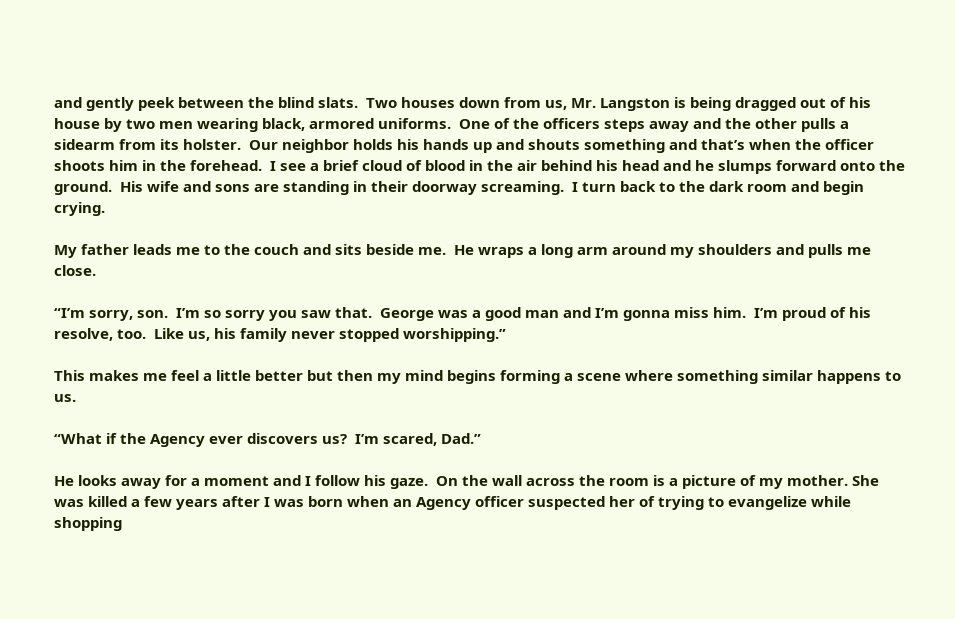and gently peek between the blind slats.  Two houses down from us, Mr. Langston is being dragged out of his house by two men wearing black, armored uniforms.  One of the officers steps away and the other pulls a sidearm from its holster.  Our neighbor holds his hands up and shouts something and that’s when the officer shoots him in the forehead.  I see a brief cloud of blood in the air behind his head and he slumps forward onto the ground.  His wife and sons are standing in their doorway screaming.  I turn back to the dark room and begin crying.

My father leads me to the couch and sits beside me.  He wraps a long arm around my shoulders and pulls me close.

“I’m sorry, son.  I’m so sorry you saw that.  George was a good man and I’m gonna miss him.  I’m proud of his resolve, too.  Like us, his family never stopped worshipping.”

This makes me feel a little better but then my mind begins forming a scene where something similar happens to us.

“What if the Agency ever discovers us?  I’m scared, Dad.”

He looks away for a moment and I follow his gaze.  On the wall across the room is a picture of my mother. She was killed a few years after I was born when an Agency officer suspected her of trying to evangelize while shopping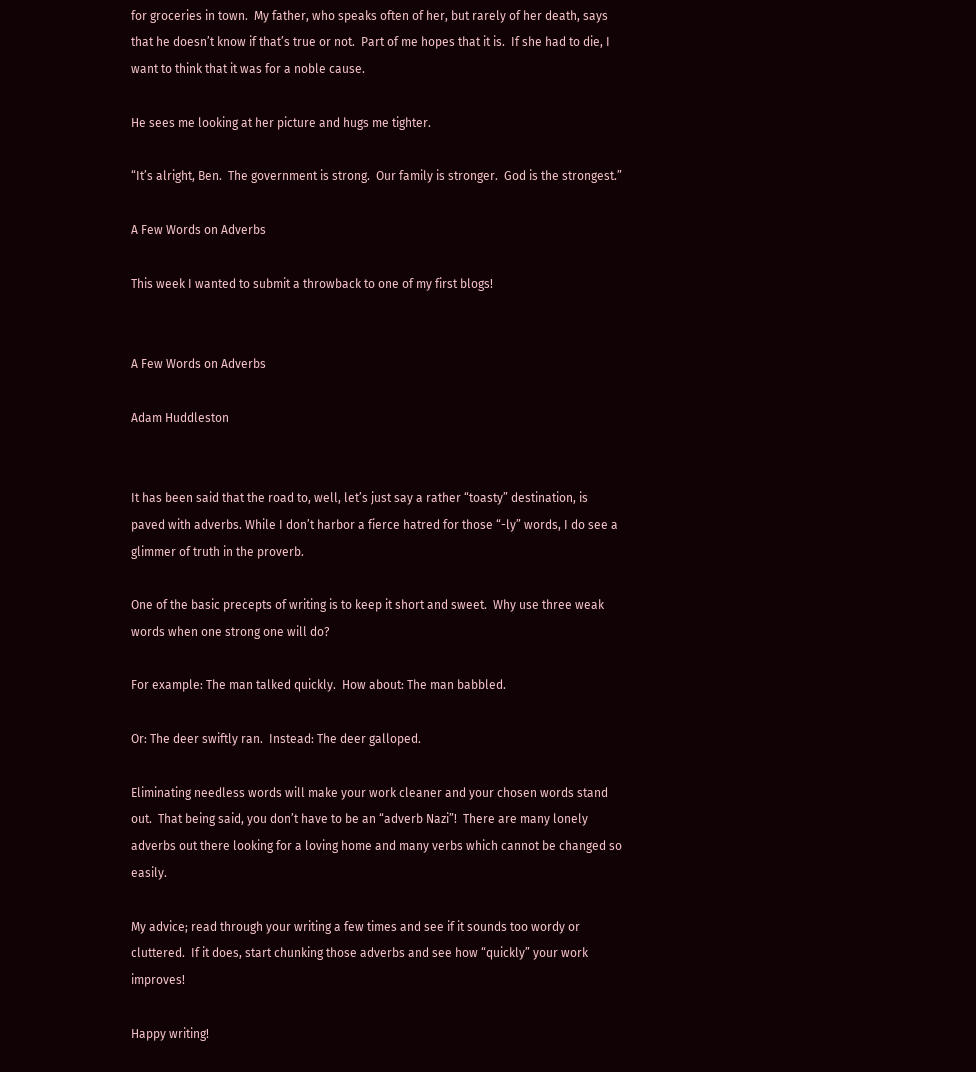for groceries in town.  My father, who speaks often of her, but rarely of her death, says that he doesn’t know if that’s true or not.  Part of me hopes that it is.  If she had to die, I want to think that it was for a noble cause.

He sees me looking at her picture and hugs me tighter.

“It’s alright, Ben.  The government is strong.  Our family is stronger.  God is the strongest.”

A Few Words on Adverbs

This week I wanted to submit a throwback to one of my first blogs!


A Few Words on Adverbs

Adam Huddleston


It has been said that the road to, well, let’s just say a rather “toasty” destination, is paved with adverbs. While I don’t harbor a fierce hatred for those “-ly” words, I do see a glimmer of truth in the proverb.

One of the basic precepts of writing is to keep it short and sweet.  Why use three weak words when one strong one will do?

For example: The man talked quickly.  How about: The man babbled.

Or: The deer swiftly ran.  Instead: The deer galloped.

Eliminating needless words will make your work cleaner and your chosen words stand out.  That being said, you don’t have to be an “adverb Nazi”!  There are many lonely adverbs out there looking for a loving home and many verbs which cannot be changed so easily.

My advice; read through your writing a few times and see if it sounds too wordy or cluttered.  If it does, start chunking those adverbs and see how “quickly” your work improves!

Happy writing!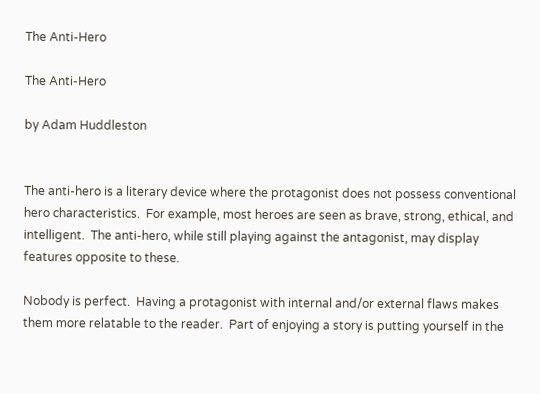The Anti-Hero

The Anti-Hero

by Adam Huddleston


The anti-hero is a literary device where the protagonist does not possess conventional hero characteristics.  For example, most heroes are seen as brave, strong, ethical, and intelligent.  The anti-hero, while still playing against the antagonist, may display features opposite to these.

Nobody is perfect.  Having a protagonist with internal and/or external flaws makes them more relatable to the reader.  Part of enjoying a story is putting yourself in the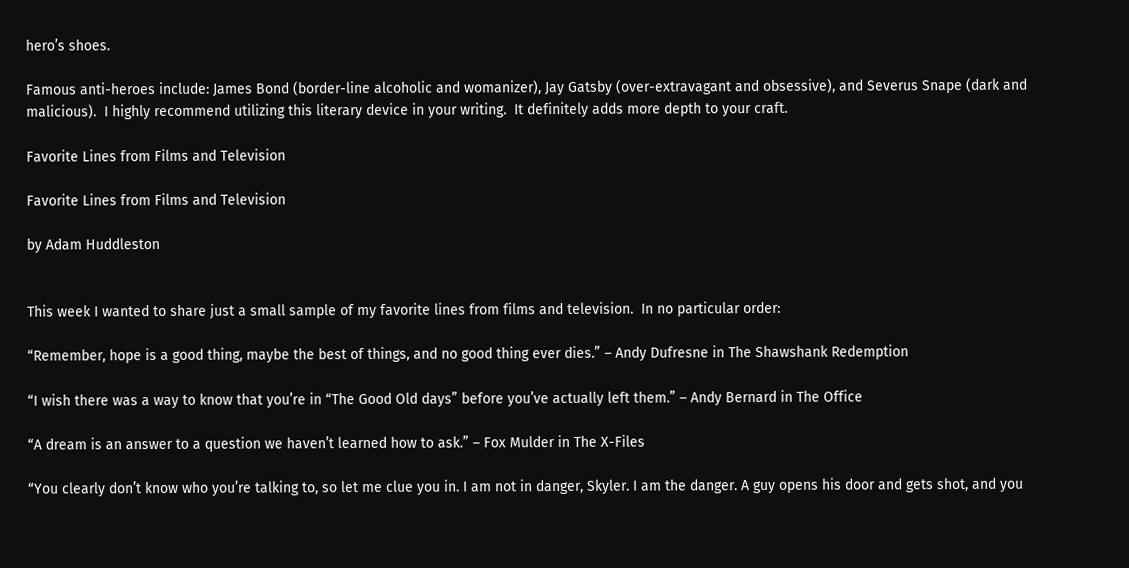hero’s shoes.

Famous anti-heroes include: James Bond (border-line alcoholic and womanizer), Jay Gatsby (over-extravagant and obsessive), and Severus Snape (dark and malicious).  I highly recommend utilizing this literary device in your writing.  It definitely adds more depth to your craft.

Favorite Lines from Films and Television

Favorite Lines from Films and Television

by Adam Huddleston


This week I wanted to share just a small sample of my favorite lines from films and television.  In no particular order:

“Remember, hope is a good thing, maybe the best of things, and no good thing ever dies.” – Andy Dufresne in The Shawshank Redemption

“I wish there was a way to know that you’re in “The Good Old days” before you’ve actually left them.” – Andy Bernard in The Office

“A dream is an answer to a question we haven’t learned how to ask.” – Fox Mulder in The X-Files

“You clearly don’t know who you’re talking to, so let me clue you in. I am not in danger, Skyler. I am the danger. A guy opens his door and gets shot, and you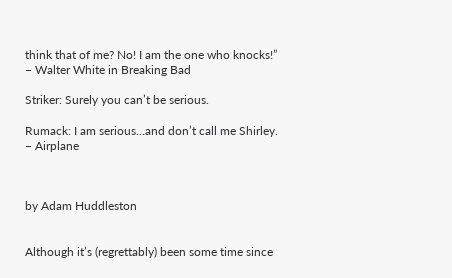think that of me? No! I am the one who knocks!” – Walter White in Breaking Bad

Striker: Surely you can’t be serious.

Rumack: I am serious…and don’t call me Shirley.  – Airplane



by Adam Huddleston


Although it’s (regrettably) been some time since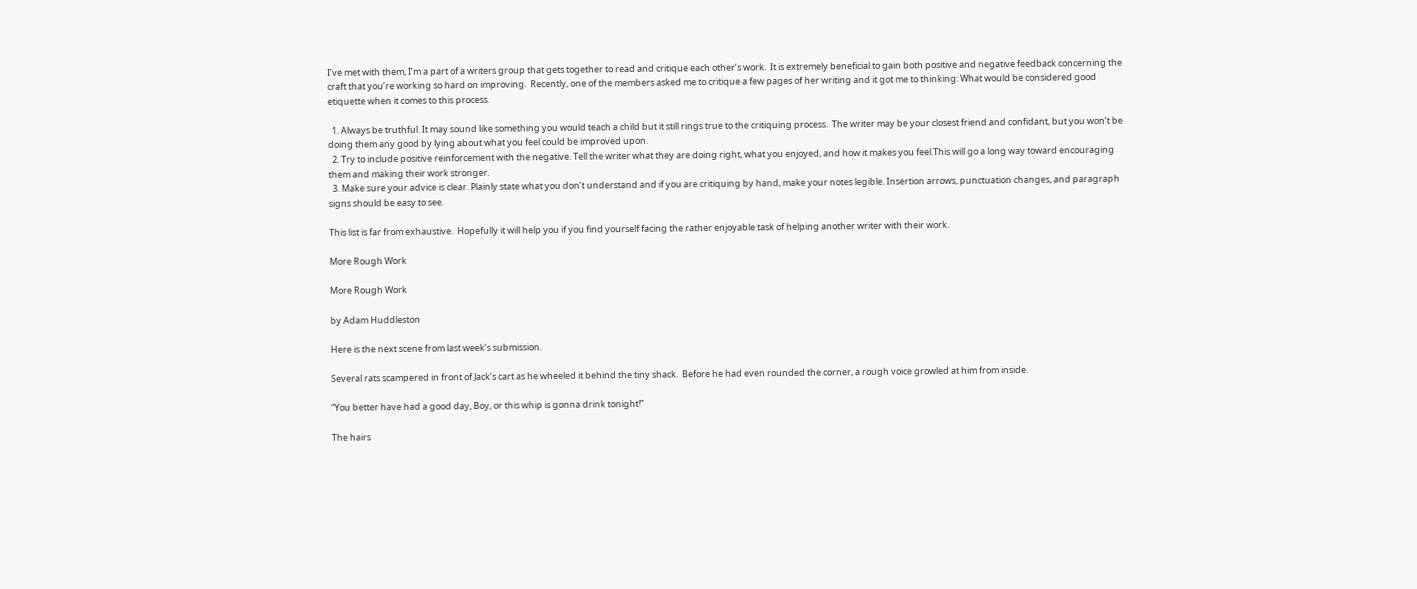I’ve met with them, I’m a part of a writers group that gets together to read and critique each other’s work.  It is extremely beneficial to gain both positive and negative feedback concerning the craft that you’re working so hard on improving.  Recently, one of the members asked me to critique a few pages of her writing and it got me to thinking: What would be considered good etiquette when it comes to this process.

  1. Always be truthful. It may sound like something you would teach a child but it still rings true to the critiquing process.  The writer may be your closest friend and confidant, but you won’t be doing them any good by lying about what you feel could be improved upon.
  2. Try to include positive reinforcement with the negative. Tell the writer what they are doing right, what you enjoyed, and how it makes you feel.This will go a long way toward encouraging them and making their work stronger.
  3. Make sure your advice is clear. Plainly state what you don’t understand and if you are critiquing by hand, make your notes legible. Insertion arrows, punctuation changes, and paragraph signs should be easy to see.

This list is far from exhaustive.  Hopefully it will help you if you find yourself facing the rather enjoyable task of helping another writer with their work.

More Rough Work

More Rough Work

by Adam Huddleston

Here is the next scene from last week’s submission.

Several rats scampered in front of Jack’s cart as he wheeled it behind the tiny shack.  Before he had even rounded the corner, a rough voice growled at him from inside.

“You better have had a good day, Boy, or this whip is gonna drink tonight!”

The hairs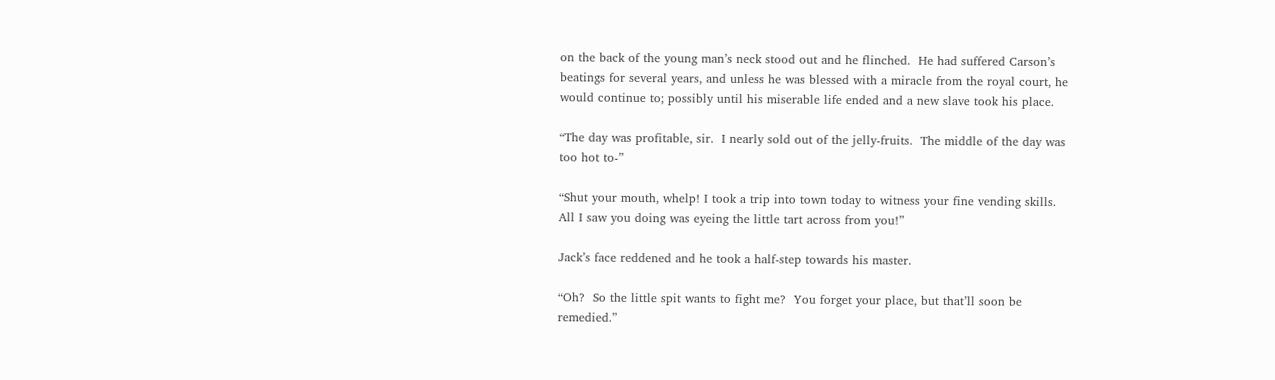on the back of the young man’s neck stood out and he flinched.  He had suffered Carson’s beatings for several years, and unless he was blessed with a miracle from the royal court, he would continue to; possibly until his miserable life ended and a new slave took his place.

“The day was profitable, sir.  I nearly sold out of the jelly-fruits.  The middle of the day was too hot to-”

“Shut your mouth, whelp! I took a trip into town today to witness your fine vending skills.  All I saw you doing was eyeing the little tart across from you!”

Jack’s face reddened and he took a half-step towards his master.

“Oh?  So the little spit wants to fight me?  You forget your place, but that’ll soon be remedied.”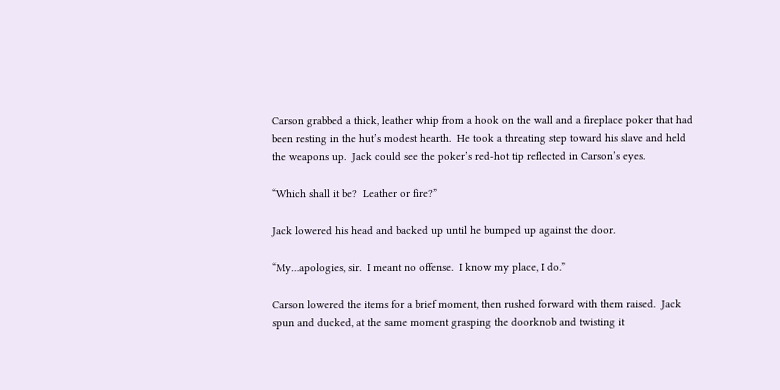Carson grabbed a thick, leather whip from a hook on the wall and a fireplace poker that had been resting in the hut’s modest hearth.  He took a threating step toward his slave and held the weapons up.  Jack could see the poker’s red-hot tip reflected in Carson’s eyes.

“Which shall it be?  Leather or fire?”

Jack lowered his head and backed up until he bumped up against the door.

“My…apologies, sir.  I meant no offense.  I know my place, I do.”

Carson lowered the items for a brief moment, then rushed forward with them raised.  Jack spun and ducked, at the same moment grasping the doorknob and twisting it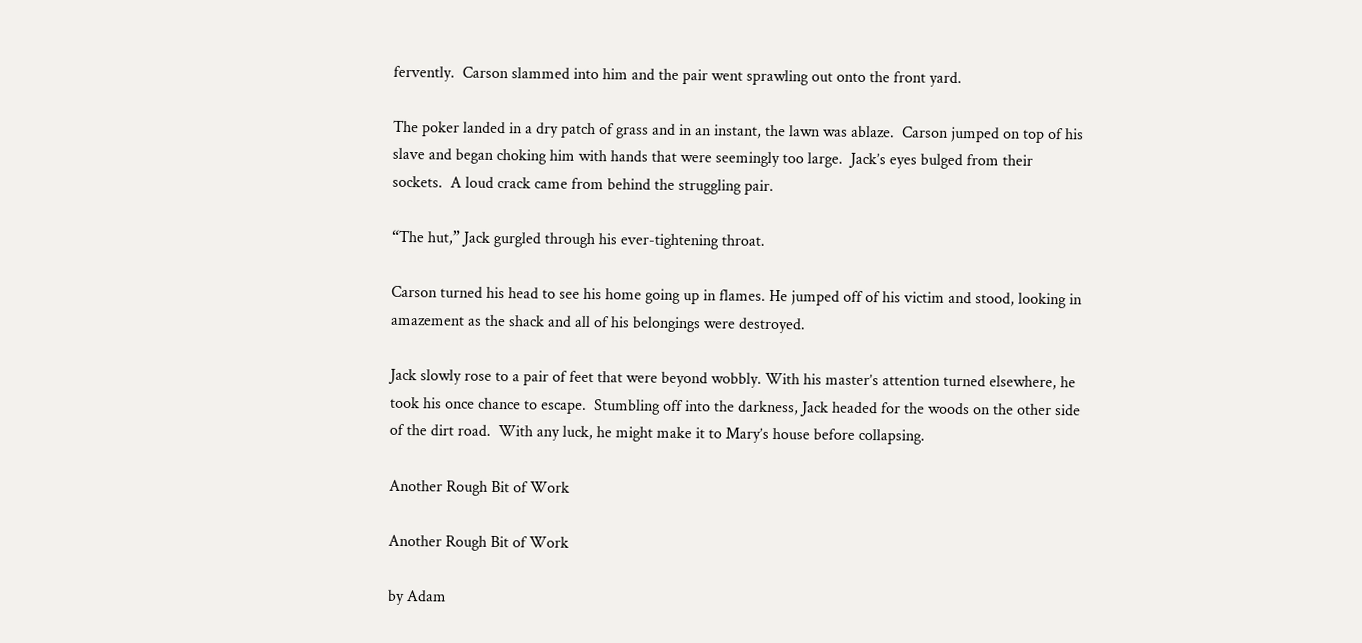fervently.  Carson slammed into him and the pair went sprawling out onto the front yard.

The poker landed in a dry patch of grass and in an instant, the lawn was ablaze.  Carson jumped on top of his slave and began choking him with hands that were seemingly too large.  Jack’s eyes bulged from their sockets.  A loud crack came from behind the struggling pair.

“The hut,” Jack gurgled through his ever-tightening throat.

Carson turned his head to see his home going up in flames. He jumped off of his victim and stood, looking in amazement as the shack and all of his belongings were destroyed.

Jack slowly rose to a pair of feet that were beyond wobbly. With his master’s attention turned elsewhere, he took his once chance to escape.  Stumbling off into the darkness, Jack headed for the woods on the other side of the dirt road.  With any luck, he might make it to Mary’s house before collapsing.

Another Rough Bit of Work

Another Rough Bit of Work

by Adam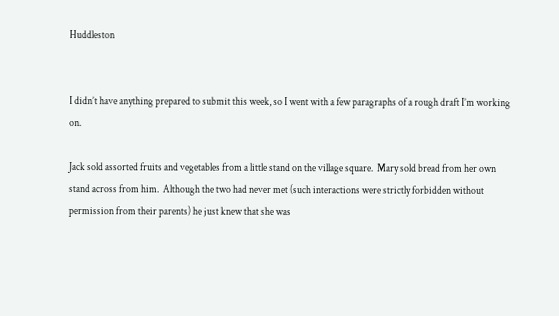Huddleston


I didn’t have anything prepared to submit this week, so I went with a few paragraphs of a rough draft I’m working on.

Jack sold assorted fruits and vegetables from a little stand on the village square.  Mary sold bread from her own stand across from him.  Although the two had never met (such interactions were strictly forbidden without permission from their parents) he just knew that she was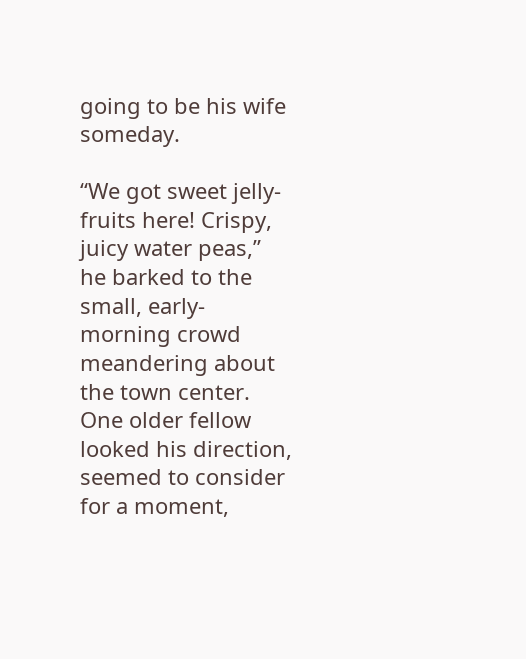going to be his wife someday.

“We got sweet jelly-fruits here! Crispy, juicy water peas,” he barked to the small, early-morning crowd meandering about the town center.  One older fellow looked his direction, seemed to consider for a moment,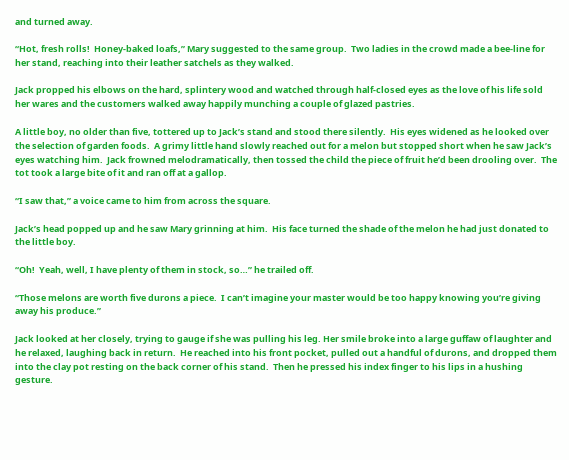and turned away.

“Hot, fresh rolls!  Honey-baked loafs,” Mary suggested to the same group.  Two ladies in the crowd made a bee-line for her stand, reaching into their leather satchels as they walked.

Jack propped his elbows on the hard, splintery wood and watched through half-closed eyes as the love of his life sold her wares and the customers walked away happily munching a couple of glazed pastries.

A little boy, no older than five, tottered up to Jack’s stand and stood there silently.  His eyes widened as he looked over the selection of garden foods.  A grimy little hand slowly reached out for a melon but stopped short when he saw Jack’s eyes watching him.  Jack frowned melodramatically, then tossed the child the piece of fruit he’d been drooling over.  The tot took a large bite of it and ran off at a gallop.

“I saw that,” a voice came to him from across the square.

Jack’s head popped up and he saw Mary grinning at him.  His face turned the shade of the melon he had just donated to the little boy.

“Oh!  Yeah, well, I have plenty of them in stock, so…” he trailed off.

“Those melons are worth five durons a piece.  I can’t imagine your master would be too happy knowing you’re giving away his produce.”

Jack looked at her closely, trying to gauge if she was pulling his leg. Her smile broke into a large guffaw of laughter and he relaxed, laughing back in return.  He reached into his front pocket, pulled out a handful of durons, and dropped them into the clay pot resting on the back corner of his stand.  Then he pressed his index finger to his lips in a hushing gesture.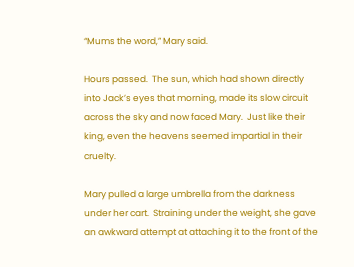“Mums the word,” Mary said.

Hours passed.  The sun, which had shown directly into Jack’s eyes that morning, made its slow circuit across the sky and now faced Mary.  Just like their king, even the heavens seemed impartial in their cruelty.

Mary pulled a large umbrella from the darkness under her cart.  Straining under the weight, she gave an awkward attempt at attaching it to the front of the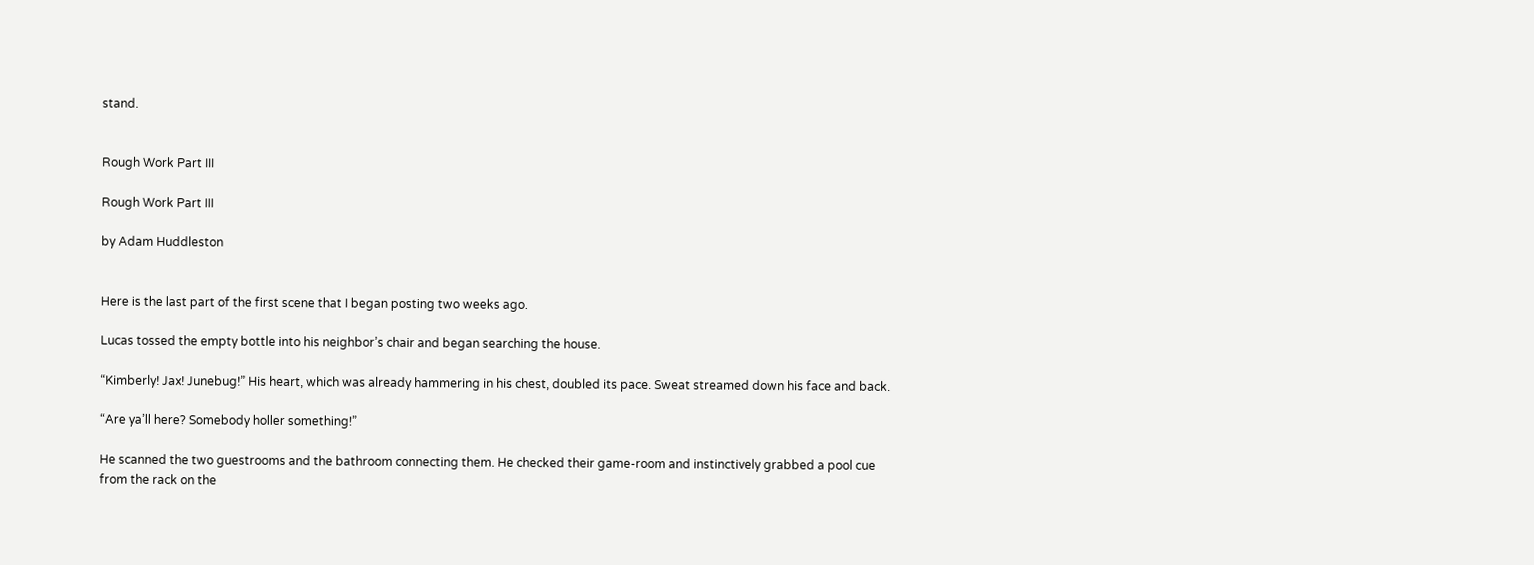stand.


Rough Work Part III

Rough Work Part III

by Adam Huddleston


Here is the last part of the first scene that I began posting two weeks ago.

Lucas tossed the empty bottle into his neighbor’s chair and began searching the house.

“Kimberly! Jax! Junebug!” His heart, which was already hammering in his chest, doubled its pace. Sweat streamed down his face and back.

“Are ya’ll here? Somebody holler something!”

He scanned the two guestrooms and the bathroom connecting them. He checked their game-room and instinctively grabbed a pool cue from the rack on the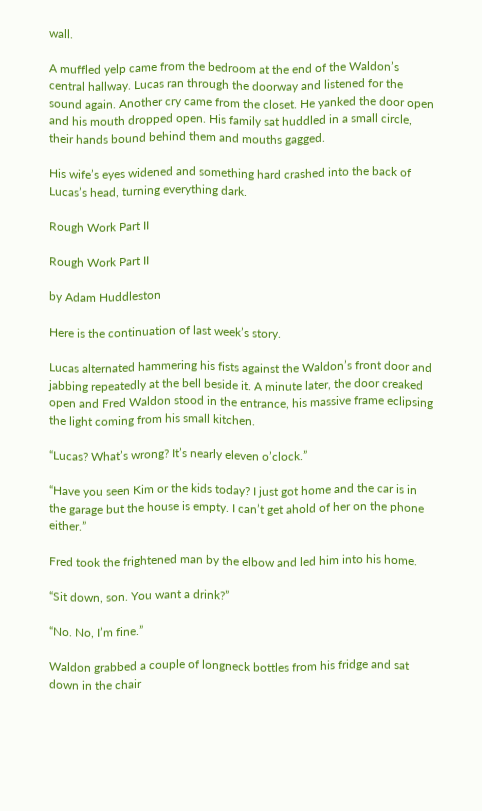wall.

A muffled yelp came from the bedroom at the end of the Waldon’s central hallway. Lucas ran through the doorway and listened for the sound again. Another cry came from the closet. He yanked the door open and his mouth dropped open. His family sat huddled in a small circle, their hands bound behind them and mouths gagged.

His wife’s eyes widened and something hard crashed into the back of Lucas’s head, turning everything dark.

Rough Work Part II

Rough Work Part II

by Adam Huddleston

Here is the continuation of last week’s story.

Lucas alternated hammering his fists against the Waldon’s front door and jabbing repeatedly at the bell beside it. A minute later, the door creaked open and Fred Waldon stood in the entrance, his massive frame eclipsing the light coming from his small kitchen.

“Lucas? What’s wrong? It’s nearly eleven o’clock.”

“Have you seen Kim or the kids today? I just got home and the car is in the garage but the house is empty. I can’t get ahold of her on the phone either.”

Fred took the frightened man by the elbow and led him into his home.

“Sit down, son. You want a drink?”

“No. No, I’m fine.”

Waldon grabbed a couple of longneck bottles from his fridge and sat down in the chair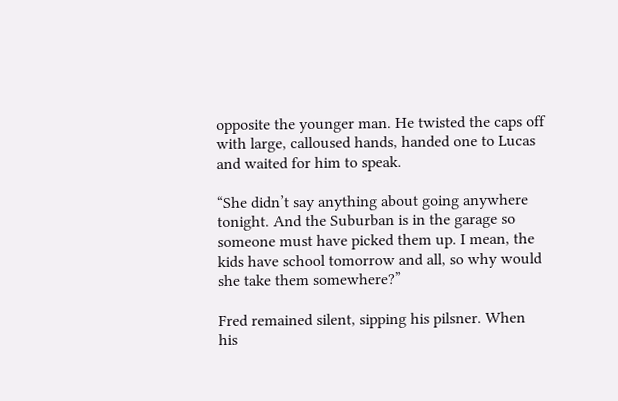opposite the younger man. He twisted the caps off with large, calloused hands, handed one to Lucas and waited for him to speak.

“She didn’t say anything about going anywhere tonight. And the Suburban is in the garage so someone must have picked them up. I mean, the kids have school tomorrow and all, so why would she take them somewhere?”

Fred remained silent, sipping his pilsner. When his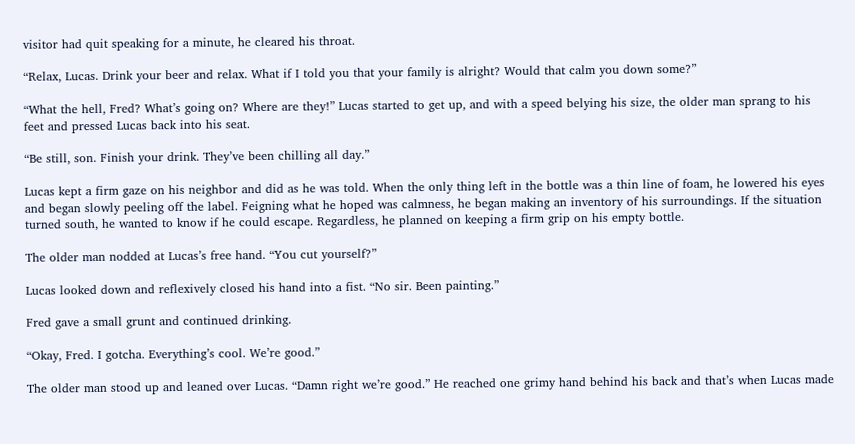visitor had quit speaking for a minute, he cleared his throat.

“Relax, Lucas. Drink your beer and relax. What if I told you that your family is alright? Would that calm you down some?”

“What the hell, Fred? What’s going on? Where are they!” Lucas started to get up, and with a speed belying his size, the older man sprang to his feet and pressed Lucas back into his seat.

“Be still, son. Finish your drink. They’ve been chilling all day.”

Lucas kept a firm gaze on his neighbor and did as he was told. When the only thing left in the bottle was a thin line of foam, he lowered his eyes and began slowly peeling off the label. Feigning what he hoped was calmness, he began making an inventory of his surroundings. If the situation turned south, he wanted to know if he could escape. Regardless, he planned on keeping a firm grip on his empty bottle.

The older man nodded at Lucas’s free hand. “You cut yourself?”

Lucas looked down and reflexively closed his hand into a fist. “No sir. Been painting.”

Fred gave a small grunt and continued drinking.

“Okay, Fred. I gotcha. Everything’s cool. We’re good.”

The older man stood up and leaned over Lucas. “Damn right we’re good.” He reached one grimy hand behind his back and that’s when Lucas made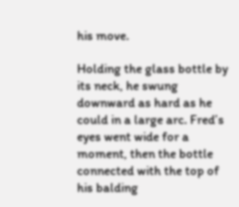his move.

Holding the glass bottle by its neck, he swung downward as hard as he could in a large arc. Fred’s eyes went wide for a moment, then the bottle connected with the top of his balding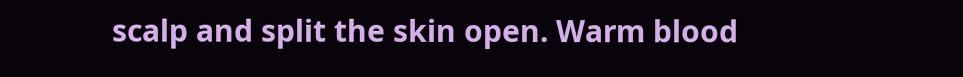scalp and split the skin open. Warm blood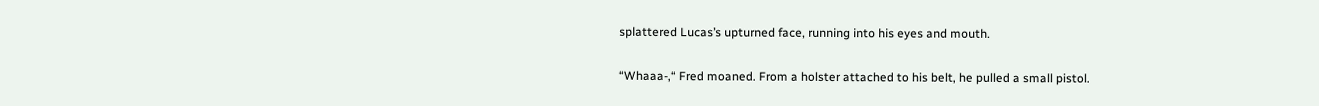splattered Lucas’s upturned face, running into his eyes and mouth.

“Whaaa-,“ Fred moaned. From a holster attached to his belt, he pulled a small pistol.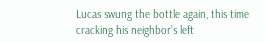Lucas swung the bottle again, this time cracking his neighbor’s left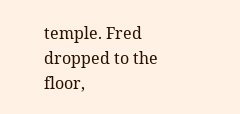temple. Fred dropped to the floor,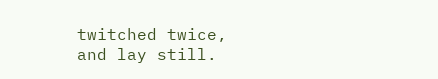twitched twice, and lay still.